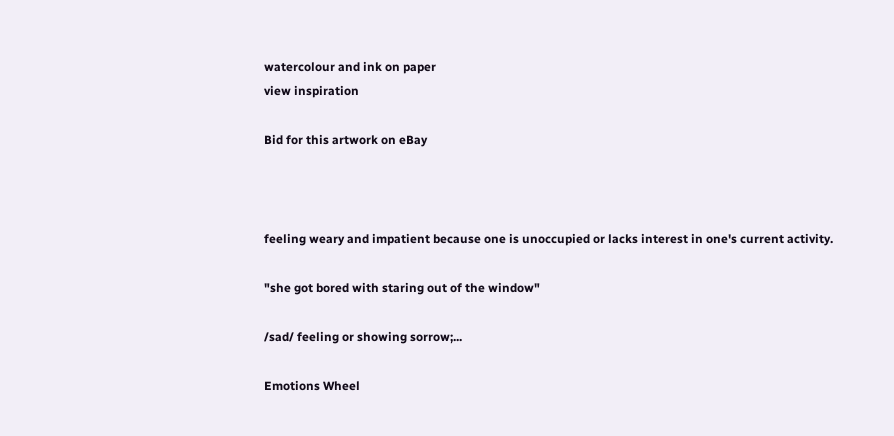watercolour and ink on paper
view inspiration

Bid for this artwork on eBay



feeling weary and impatient because one is unoccupied or lacks interest in one's current activity.

"she got bored with staring out of the window"

/sad/ feeling or showing sorrow;...

Emotions Wheel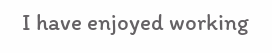I have enjoyed working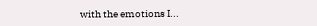with the emotions I...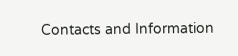Contacts and Information